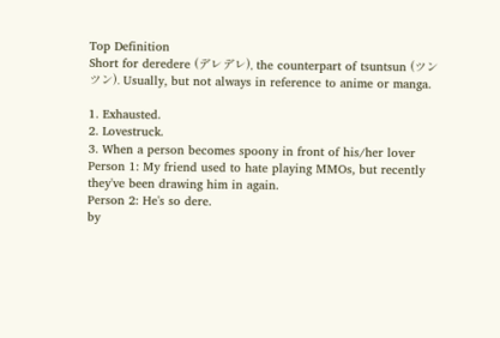Top Definition
Short for deredere (デレデレ), the counterpart of tsuntsun (ツンツン). Usually, but not always in reference to anime or manga.

1. Exhausted.
2. Lovestruck.
3. When a person becomes spoony in front of his/her lover
Person 1: My friend used to hate playing MMOs, but recently they've been drawing him in again.
Person 2: He's so dere.
by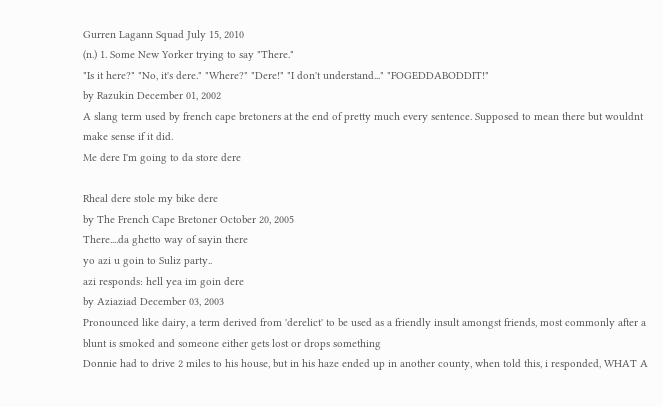Gurren Lagann Squad July 15, 2010
(n.) 1. Some New Yorker trying to say "There."
"Is it here?" "No, it's dere." "Where?" "Dere!" "I don't understand..." "FOGEDDABODDIT!"
by Razukin December 01, 2002
A slang term used by french cape bretoners at the end of pretty much every sentence. Supposed to mean there but wouldnt make sense if it did.
Me dere I'm going to da store dere

Rheal dere stole my bike dere
by The French Cape Bretoner October 20, 2005
There....da ghetto way of sayin there
yo azi u goin to Suliz party..
azi responds: hell yea im goin dere
by Aziaziad December 03, 2003
Pronounced like dairy, a term derived from 'derelict' to be used as a friendly insult amongst friends, most commonly after a blunt is smoked and someone either gets lost or drops something
Donnie had to drive 2 miles to his house, but in his haze ended up in another county, when told this, i responded, WHAT A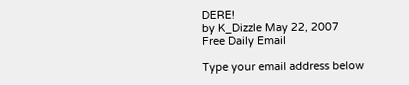DERE!
by K_Dizzle May 22, 2007
Free Daily Email

Type your email address below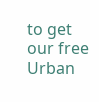to get our free Urban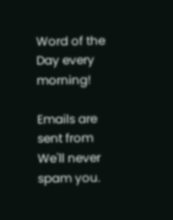Word of the Day every morning!

Emails are sent from We'll never spam you.